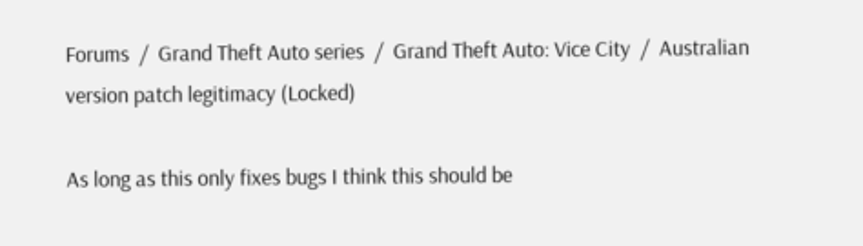Forums  /  Grand Theft Auto series  /  Grand Theft Auto: Vice City  /  Australian version patch legitimacy (Locked)

As long as this only fixes bugs I think this should be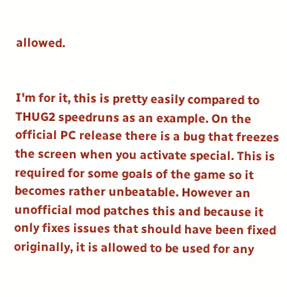allowed.


I'm for it, this is pretty easily compared to THUG2 speedruns as an example. On the official PC release there is a bug that freezes the screen when you activate special. This is required for some goals of the game so it becomes rather unbeatable. However an unofficial mod patches this and because it only fixes issues that should have been fixed originally, it is allowed to be used for any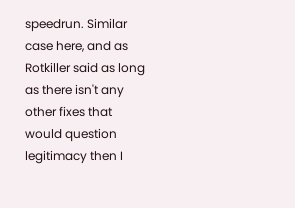speedrun. Similar case here, and as Rotkiller said as long as there isn't any other fixes that would question legitimacy then I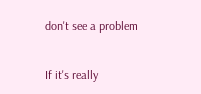don't see a problem


If it's really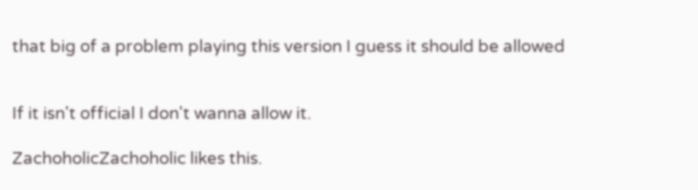that big of a problem playing this version I guess it should be allowed


If it isn't official I don't wanna allow it.

ZachoholicZachoholic likes this.